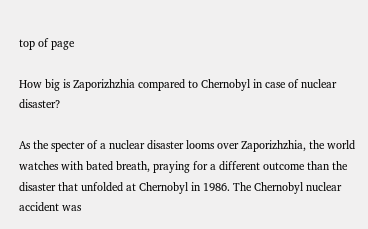top of page

How big is Zaporizhzhia compared to Chernobyl in case of nuclear disaster?

As the specter of a nuclear disaster looms over Zaporizhzhia, the world watches with bated breath, praying for a different outcome than the disaster that unfolded at Chernobyl in 1986. The Chernobyl nuclear accident was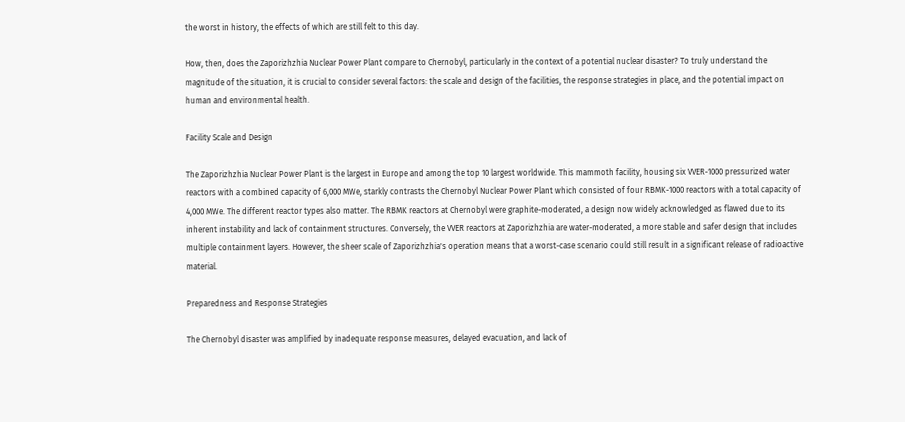the worst in history, the effects of which are still felt to this day.

How, then, does the Zaporizhzhia Nuclear Power Plant compare to Chernobyl, particularly in the context of a potential nuclear disaster? To truly understand the magnitude of the situation, it is crucial to consider several factors: the scale and design of the facilities, the response strategies in place, and the potential impact on human and environmental health.

Facility Scale and Design

The Zaporizhzhia Nuclear Power Plant is the largest in Europe and among the top 10 largest worldwide. This mammoth facility, housing six VVER-1000 pressurized water reactors with a combined capacity of 6,000 MWe, starkly contrasts the Chernobyl Nuclear Power Plant which consisted of four RBMK-1000 reactors with a total capacity of 4,000 MWe. The different reactor types also matter. The RBMK reactors at Chernobyl were graphite-moderated, a design now widely acknowledged as flawed due to its inherent instability and lack of containment structures. Conversely, the VVER reactors at Zaporizhzhia are water-moderated, a more stable and safer design that includes multiple containment layers. However, the sheer scale of Zaporizhzhia's operation means that a worst-case scenario could still result in a significant release of radioactive material.

Preparedness and Response Strategies

The Chernobyl disaster was amplified by inadequate response measures, delayed evacuation, and lack of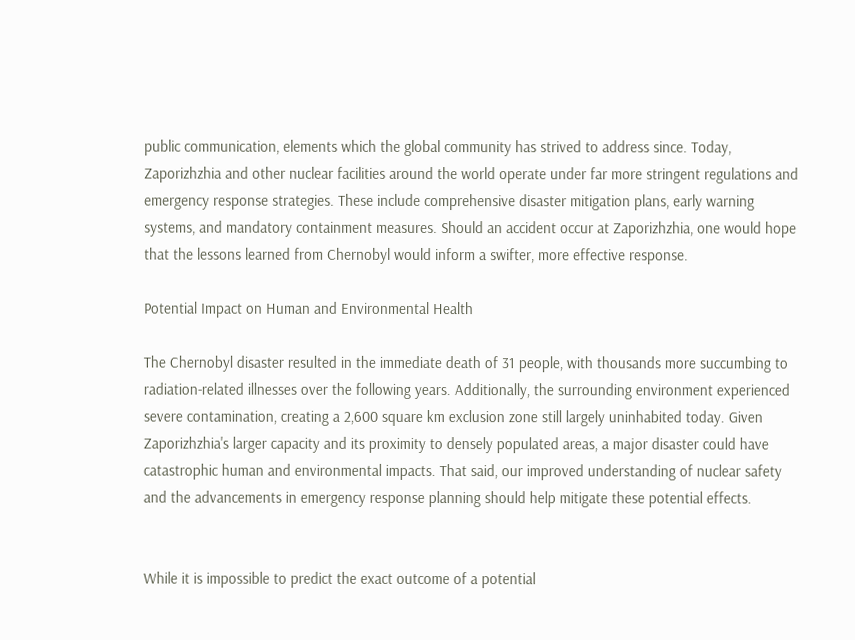public communication, elements which the global community has strived to address since. Today, Zaporizhzhia and other nuclear facilities around the world operate under far more stringent regulations and emergency response strategies. These include comprehensive disaster mitigation plans, early warning systems, and mandatory containment measures. Should an accident occur at Zaporizhzhia, one would hope that the lessons learned from Chernobyl would inform a swifter, more effective response.

Potential Impact on Human and Environmental Health

The Chernobyl disaster resulted in the immediate death of 31 people, with thousands more succumbing to radiation-related illnesses over the following years. Additionally, the surrounding environment experienced severe contamination, creating a 2,600 square km exclusion zone still largely uninhabited today. Given Zaporizhzhia's larger capacity and its proximity to densely populated areas, a major disaster could have catastrophic human and environmental impacts. That said, our improved understanding of nuclear safety and the advancements in emergency response planning should help mitigate these potential effects.


While it is impossible to predict the exact outcome of a potential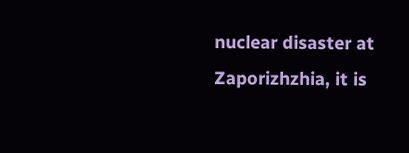nuclear disaster at Zaporizhzhia, it is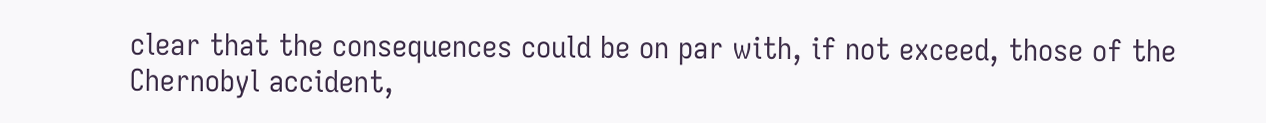clear that the consequences could be on par with, if not exceed, those of the Chernobyl accident,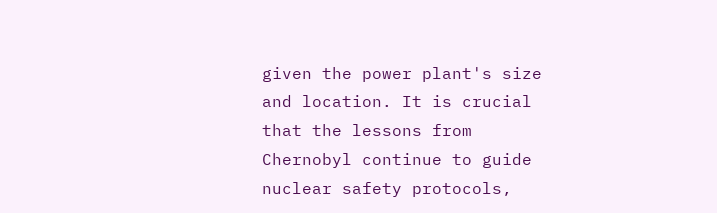given the power plant's size and location. It is crucial that the lessons from Chernobyl continue to guide nuclear safety protocols,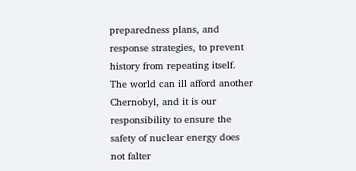preparedness plans, and response strategies, to prevent history from repeating itself. The world can ill afford another Chernobyl, and it is our responsibility to ensure the safety of nuclear energy does not falter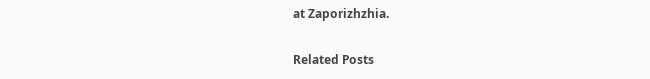at Zaporizhzhia.

Related Posts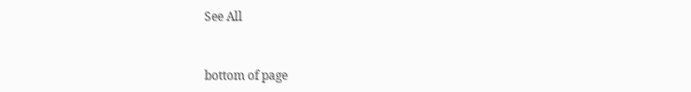See All


bottom of page